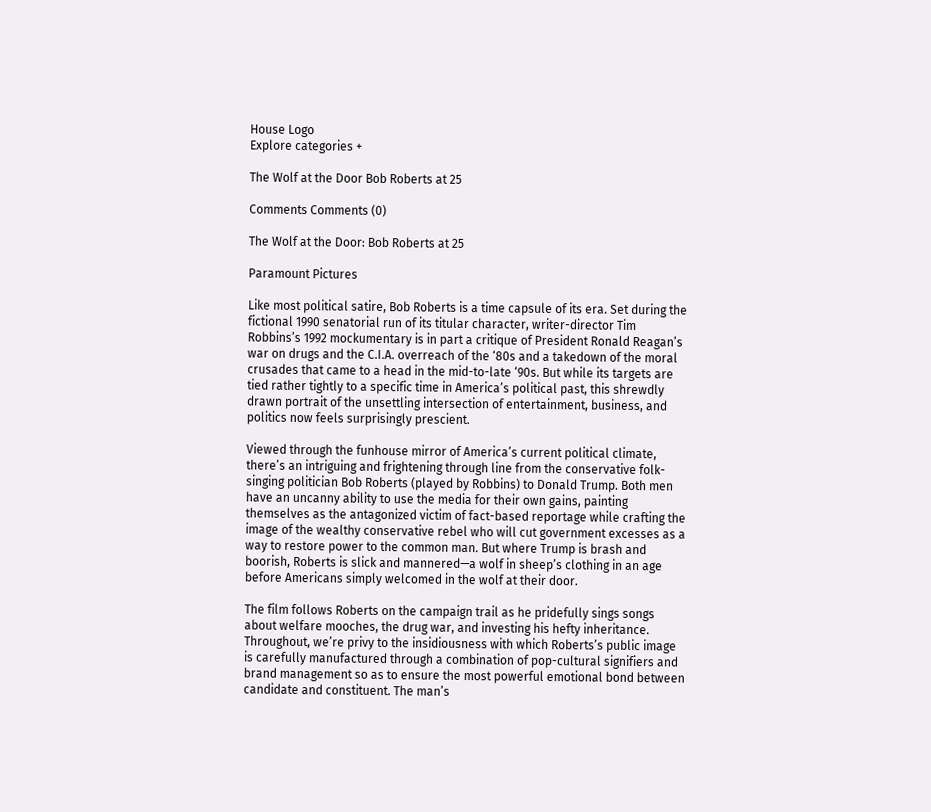House Logo
Explore categories +

The Wolf at the Door Bob Roberts at 25

Comments Comments (0)

The Wolf at the Door: Bob Roberts at 25

Paramount Pictures

Like most political satire, Bob Roberts is a time capsule of its era. Set during the fictional 1990 senatorial run of its titular character, writer-director Tim Robbins’s 1992 mockumentary is in part a critique of President Ronald Reagan’s war on drugs and the C.I.A. overreach of the ‘80s and a takedown of the moral crusades that came to a head in the mid-to-late ‘90s. But while its targets are tied rather tightly to a specific time in America’s political past, this shrewdly drawn portrait of the unsettling intersection of entertainment, business, and politics now feels surprisingly prescient.

Viewed through the funhouse mirror of America’s current political climate, there’s an intriguing and frightening through line from the conservative folk-singing politician Bob Roberts (played by Robbins) to Donald Trump. Both men have an uncanny ability to use the media for their own gains, painting themselves as the antagonized victim of fact-based reportage while crafting the image of the wealthy conservative rebel who will cut government excesses as a way to restore power to the common man. But where Trump is brash and boorish, Roberts is slick and mannered—a wolf in sheep’s clothing in an age before Americans simply welcomed in the wolf at their door.

The film follows Roberts on the campaign trail as he pridefully sings songs about welfare mooches, the drug war, and investing his hefty inheritance. Throughout, we’re privy to the insidiousness with which Roberts’s public image is carefully manufactured through a combination of pop-cultural signifiers and brand management so as to ensure the most powerful emotional bond between candidate and constituent. The man’s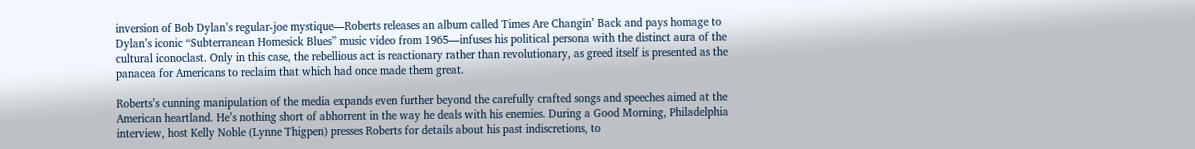inversion of Bob Dylan’s regular-joe mystique—Roberts releases an album called Times Are Changin’ Back and pays homage to Dylan’s iconic “Subterranean Homesick Blues” music video from 1965—infuses his political persona with the distinct aura of the cultural iconoclast. Only in this case, the rebellious act is reactionary rather than revolutionary, as greed itself is presented as the panacea for Americans to reclaim that which had once made them great.

Roberts’s cunning manipulation of the media expands even further beyond the carefully crafted songs and speeches aimed at the American heartland. He’s nothing short of abhorrent in the way he deals with his enemies. During a Good Morning, Philadelphia interview, host Kelly Noble (Lynne Thigpen) presses Roberts for details about his past indiscretions, to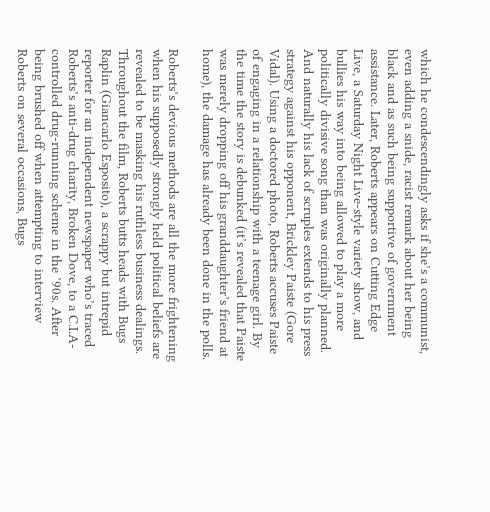which he condescendingly asks if she’s a communist, even adding a snide, racist remark about her being black and as such being supportive of government assistance. Later, Roberts appears on Cutting Edge Live, a Saturday Night Live-style variety show, and bullies his way into being allowed to play a more politically divisive song than was originally planned. And naturally his lack of scruples extends to his press strategy against his opponent, Brickley Paiste (Gore Vidal). Using a doctored photo, Roberts accuses Paiste of engaging in a relationship with a teenage girl. By the time the story is debunked (it’s revealed that Paiste was merely dropping off his granddaughter’s friend at home), the damage has already been done in the polls.

Roberts’s devious methods are all the more frightening when his supposedly strongly held political beliefs are revealed to be masking his ruthless business dealings. Throughout the film, Roberts butts heads with Bugs Raplin (Giancarlo Esposito), a scrappy but intrepid reporter for an independent newspaper who’s traced Roberts’s anti-drug charity, Broken Dove, to a C.I.A-controlled drug-running scheme in the ’90s. After being brushed off when attempting to interview Roberts on several occasions, Bugs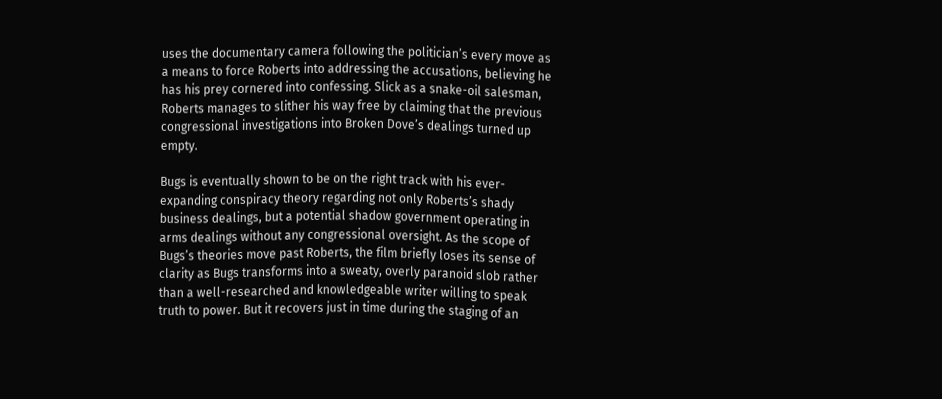uses the documentary camera following the politician’s every move as a means to force Roberts into addressing the accusations, believing he has his prey cornered into confessing. Slick as a snake-oil salesman, Roberts manages to slither his way free by claiming that the previous congressional investigations into Broken Dove’s dealings turned up empty.

Bugs is eventually shown to be on the right track with his ever-expanding conspiracy theory regarding not only Roberts’s shady business dealings, but a potential shadow government operating in arms dealings without any congressional oversight. As the scope of Bugs’s theories move past Roberts, the film briefly loses its sense of clarity as Bugs transforms into a sweaty, overly paranoid slob rather than a well-researched and knowledgeable writer willing to speak truth to power. But it recovers just in time during the staging of an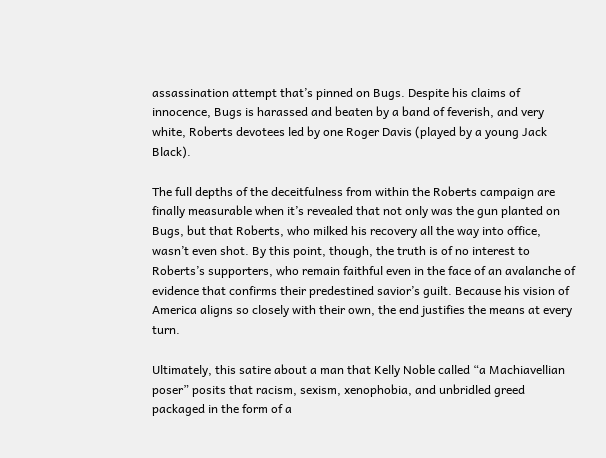assassination attempt that’s pinned on Bugs. Despite his claims of innocence, Bugs is harassed and beaten by a band of feverish, and very white, Roberts devotees led by one Roger Davis (played by a young Jack Black).

The full depths of the deceitfulness from within the Roberts campaign are finally measurable when it’s revealed that not only was the gun planted on Bugs, but that Roberts, who milked his recovery all the way into office, wasn’t even shot. By this point, though, the truth is of no interest to Roberts’s supporters, who remain faithful even in the face of an avalanche of evidence that confirms their predestined savior’s guilt. Because his vision of America aligns so closely with their own, the end justifies the means at every turn.

Ultimately, this satire about a man that Kelly Noble called “a Machiavellian poser” posits that racism, sexism, xenophobia, and unbridled greed packaged in the form of a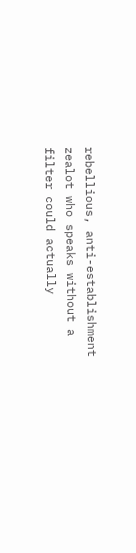rebellious, anti-establishment zealot who speaks without a filter could actually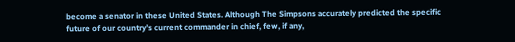become a senator in these United States. Although The Simpsons accurately predicted the specific future of our country’s current commander in chief, few, if any,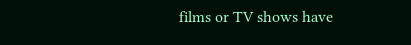films or TV shows have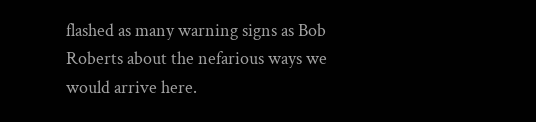flashed as many warning signs as Bob Roberts about the nefarious ways we would arrive here.